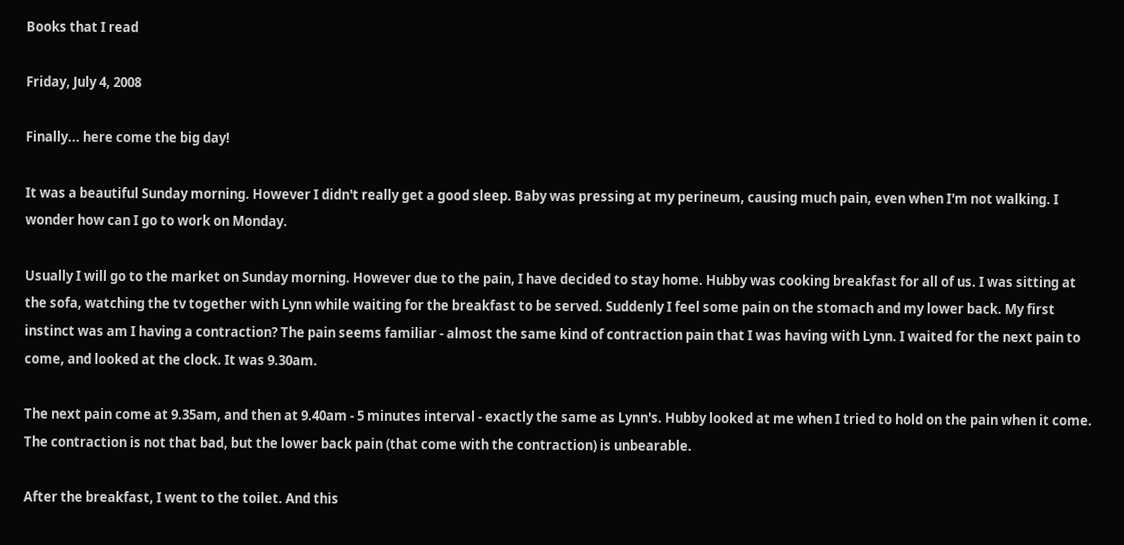Books that I read

Friday, July 4, 2008

Finally... here come the big day!

It was a beautiful Sunday morning. However I didn't really get a good sleep. Baby was pressing at my perineum, causing much pain, even when I'm not walking. I wonder how can I go to work on Monday.

Usually I will go to the market on Sunday morning. However due to the pain, I have decided to stay home. Hubby was cooking breakfast for all of us. I was sitting at the sofa, watching the tv together with Lynn while waiting for the breakfast to be served. Suddenly I feel some pain on the stomach and my lower back. My first instinct was am I having a contraction? The pain seems familiar - almost the same kind of contraction pain that I was having with Lynn. I waited for the next pain to come, and looked at the clock. It was 9.30am.

The next pain come at 9.35am, and then at 9.40am - 5 minutes interval - exactly the same as Lynn's. Hubby looked at me when I tried to hold on the pain when it come. The contraction is not that bad, but the lower back pain (that come with the contraction) is unbearable.

After the breakfast, I went to the toilet. And this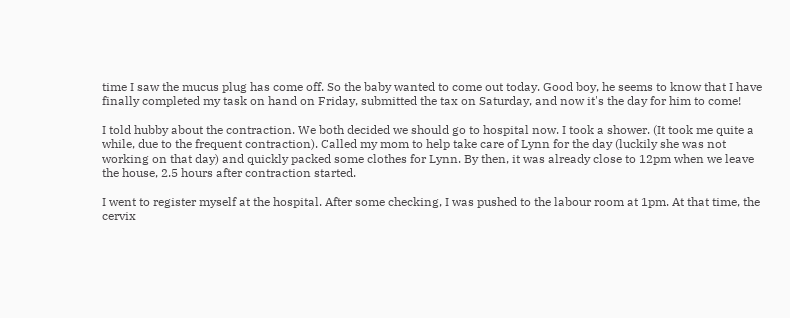time I saw the mucus plug has come off. So the baby wanted to come out today. Good boy, he seems to know that I have finally completed my task on hand on Friday, submitted the tax on Saturday, and now it's the day for him to come!

I told hubby about the contraction. We both decided we should go to hospital now. I took a shower. (It took me quite a while, due to the frequent contraction). Called my mom to help take care of Lynn for the day (luckily she was not working on that day) and quickly packed some clothes for Lynn. By then, it was already close to 12pm when we leave the house, 2.5 hours after contraction started.

I went to register myself at the hospital. After some checking, I was pushed to the labour room at 1pm. At that time, the cervix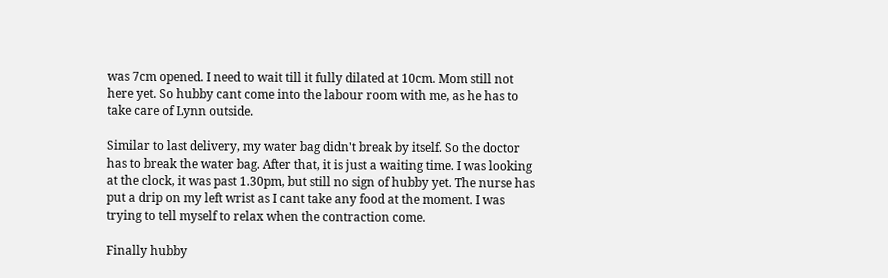was 7cm opened. I need to wait till it fully dilated at 10cm. Mom still not here yet. So hubby cant come into the labour room with me, as he has to take care of Lynn outside.

Similar to last delivery, my water bag didn't break by itself. So the doctor has to break the water bag. After that, it is just a waiting time. I was looking at the clock, it was past 1.30pm, but still no sign of hubby yet. The nurse has put a drip on my left wrist as I cant take any food at the moment. I was trying to tell myself to relax when the contraction come.

Finally hubby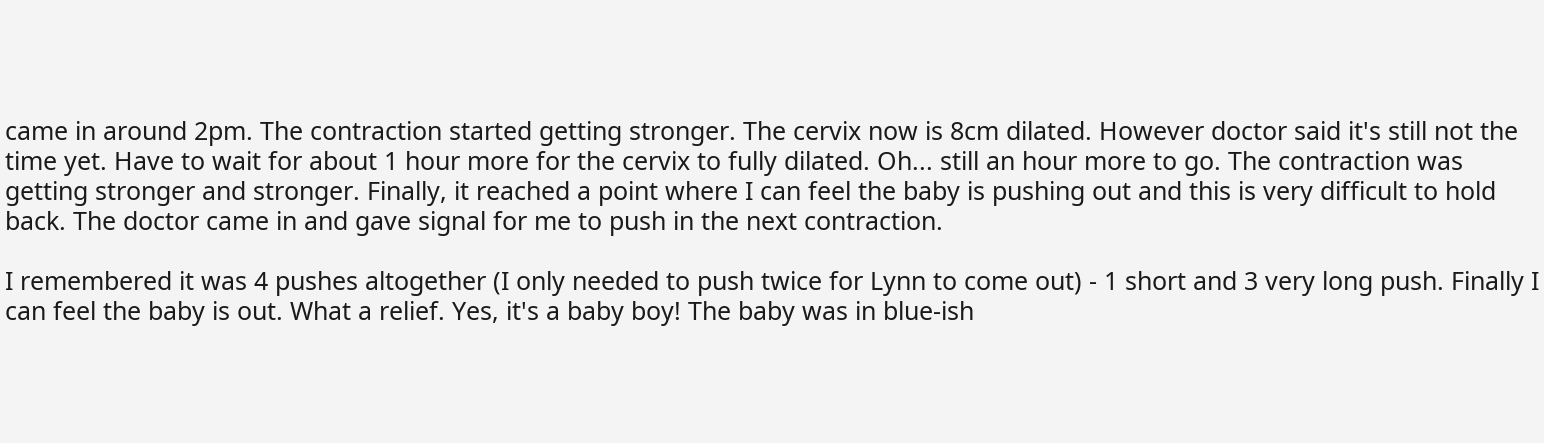came in around 2pm. The contraction started getting stronger. The cervix now is 8cm dilated. However doctor said it's still not the time yet. Have to wait for about 1 hour more for the cervix to fully dilated. Oh... still an hour more to go. The contraction was getting stronger and stronger. Finally, it reached a point where I can feel the baby is pushing out and this is very difficult to hold back. The doctor came in and gave signal for me to push in the next contraction.

I remembered it was 4 pushes altogether (I only needed to push twice for Lynn to come out) - 1 short and 3 very long push. Finally I can feel the baby is out. What a relief. Yes, it's a baby boy! The baby was in blue-ish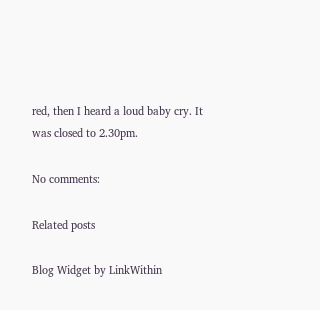red, then I heard a loud baby cry. It was closed to 2.30pm.

No comments:

Related posts

Blog Widget by LinkWithin